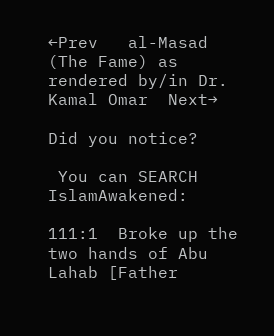←Prev   al-Masad (The Fame) as rendered by/in Dr. Kamal Omar  Next→

Did you notice?

 You can SEARCH IslamAwakened:

111:1  Broke up the two hands of Abu Lahab [Father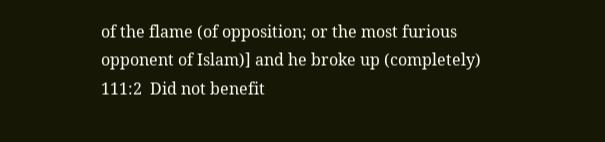of the flame (of opposition; or the most furious opponent of Islam)] and he broke up (completely)
111:2  Did not benefit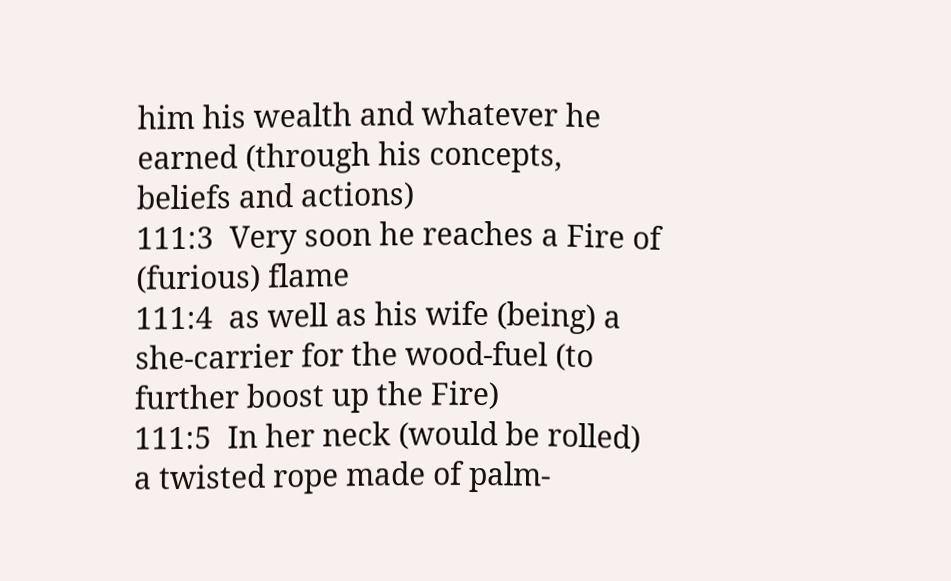him his wealth and whatever he earned (through his concepts, beliefs and actions)
111:3  Very soon he reaches a Fire of (furious) flame
111:4  as well as his wife (being) a she-carrier for the wood-fuel (to further boost up the Fire)
111:5  In her neck (would be rolled) a twisted rope made of palm-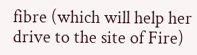fibre (which will help her drive to the site of Fire)